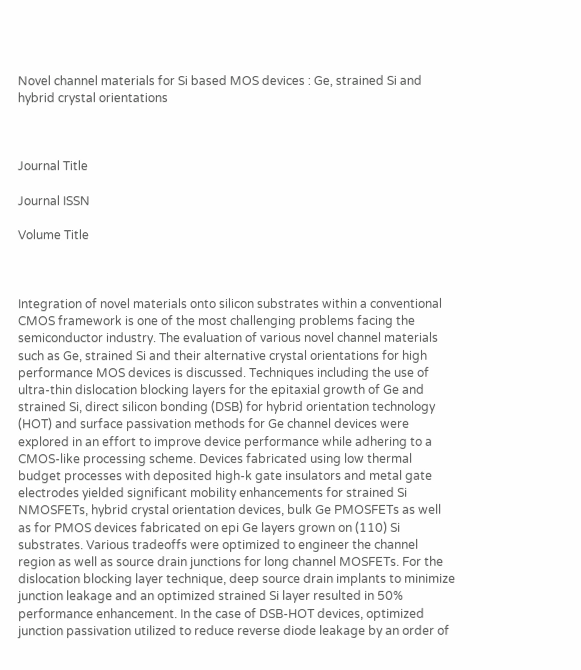Novel channel materials for Si based MOS devices : Ge, strained Si and hybrid crystal orientations



Journal Title

Journal ISSN

Volume Title



Integration of novel materials onto silicon substrates within a conventional CMOS framework is one of the most challenging problems facing the semiconductor industry. The evaluation of various novel channel materials such as Ge, strained Si and their alternative crystal orientations for high performance MOS devices is discussed. Techniques including the use of ultra-thin dislocation blocking layers for the epitaxial growth of Ge and strained Si, direct silicon bonding (DSB) for hybrid orientation technology (HOT) and surface passivation methods for Ge channel devices were explored in an effort to improve device performance while adhering to a CMOS-like processing scheme. Devices fabricated using low thermal budget processes with deposited high-k gate insulators and metal gate electrodes yielded significant mobility enhancements for strained Si NMOSFETs, hybrid crystal orientation devices, bulk Ge PMOSFETs as well as for PMOS devices fabricated on epi Ge layers grown on (110) Si substrates. Various tradeoffs were optimized to engineer the channel region as well as source drain junctions for long channel MOSFETs. For the dislocation blocking layer technique, deep source drain implants to minimize junction leakage and an optimized strained Si layer resulted in 50% performance enhancement. In the case of DSB-HOT devices, optimized junction passivation utilized to reduce reverse diode leakage by an order of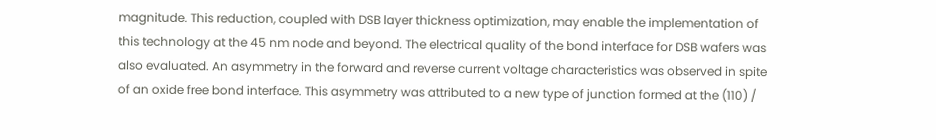magnitude. This reduction, coupled with DSB layer thickness optimization, may enable the implementation of this technology at the 45 nm node and beyond. The electrical quality of the bond interface for DSB wafers was also evaluated. An asymmetry in the forward and reverse current voltage characteristics was observed in spite of an oxide free bond interface. This asymmetry was attributed to a new type of junction formed at the (110) /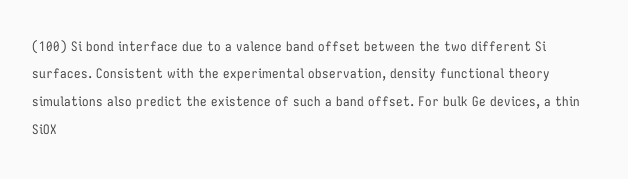(100) Si bond interface due to a valence band offset between the two different Si surfaces. Consistent with the experimental observation, density functional theory simulations also predict the existence of such a band offset. For bulk Ge devices, a thin SiOX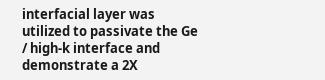interfacial layer was utilized to passivate the Ge / high-k interface and demonstrate a 2X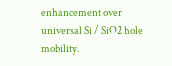enhancement over universal Si / SiO2 hole mobility.